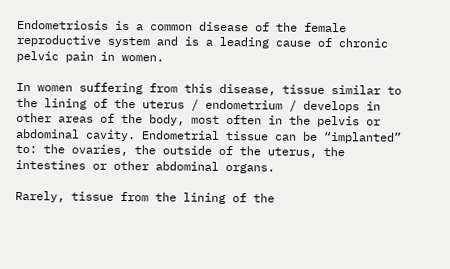Endometriosis is a common disease of the female reproductive system and is a leading cause of chronic pelvic pain in women.

In women suffering from this disease, tissue similar to the lining of the uterus / endometrium / develops in other areas of the body, most often in the pelvis or abdominal cavity. Endometrial tissue can be “implanted” to: the ovaries, the outside of the uterus, the intestines or other abdominal organs.

Rarely, tissue from the lining of the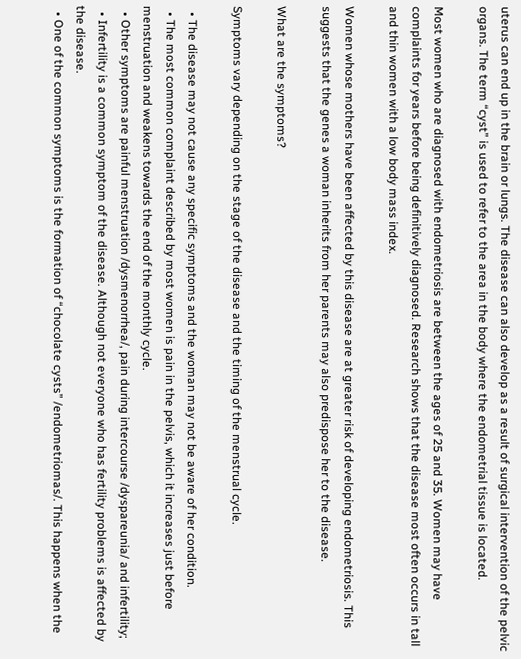uterus can end up in the brain or lungs. The disease can also develop as a result of surgical intervention of the pelvic organs. The term “cyst” is used to refer to the area in the body where the endometrial tissue is located.

Most women who are diagnosed with endometriosis are between the ages of 25 and 35. Women may have complaints for years before being definitively diagnosed. Research shows that the disease most often occurs in tall and thin women with a low body mass index.

Women whose mothers have been affected by this disease are at greater risk of developing endometriosis. This suggests that the genes a woman inherits from her parents may also predispose her to the disease.

What are the symptoms?

Symptoms vary depending on the stage of the disease and the timing of the menstrual cycle.

  • The disease may not cause any specific symptoms and the woman may not be aware of her condition.
  • The most common complaint described by most women is pain in the pelvis, which it increases just before menstruation and weakens towards the end of the monthly cycle.
  • Other symptoms are painful menstruation /dysmenorrhea/, pain during intercourse /dyspareunia/ and infertility;
  • Infertility is a common symptom of the disease. Although not everyone who has fertility problems is affected by the disease.
  • One of the common symptoms is the formation of “chocolate cysts” /endometriomas/. This happens when the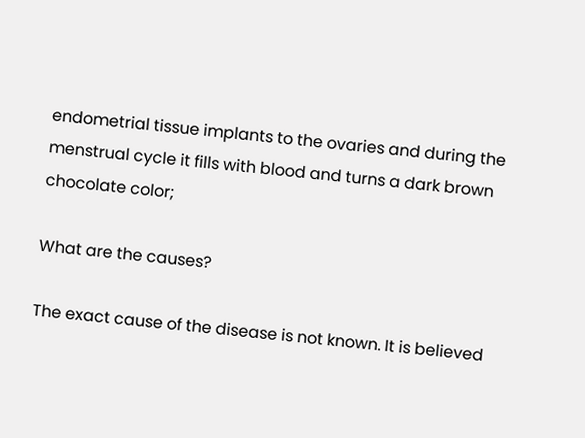endometrial tissue implants to the ovaries and during the menstrual cycle it fills with blood and turns a dark brown chocolate color;

What are the causes?

The exact cause of the disease is not known. It is believed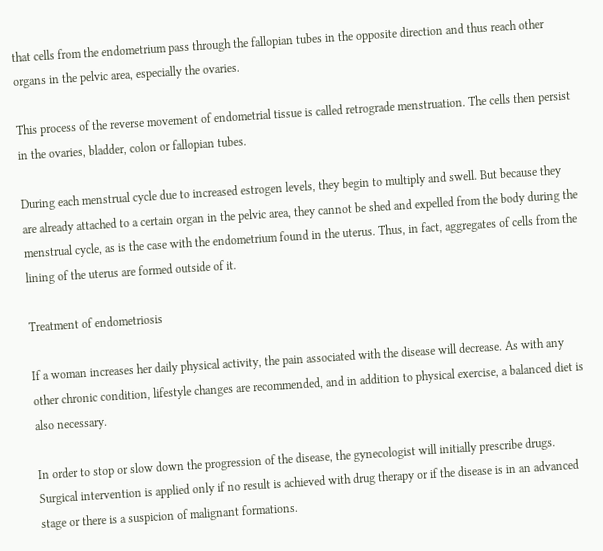that cells from the endometrium pass through the fallopian tubes in the opposite direction and thus reach other organs in the pelvic area, especially the ovaries.

This process of the reverse movement of endometrial tissue is called retrograde menstruation. The cells then persist in the ovaries, bladder, colon or fallopian tubes.

During each menstrual cycle due to increased estrogen levels, they begin to multiply and swell. But because they are already attached to a certain organ in the pelvic area, they cannot be shed and expelled from the body during the menstrual cycle, as is the case with the endometrium found in the uterus. Thus, in fact, aggregates of cells from the lining of the uterus are formed outside of it.

Treatment of endometriosis

If a woman increases her daily physical activity, the pain associated with the disease will decrease. As with any other chronic condition, lifestyle changes are recommended, and in addition to physical exercise, a balanced diet is also necessary.

In order to stop or slow down the progression of the disease, the gynecologist will initially prescribe drugs. Surgical intervention is applied only if no result is achieved with drug therapy or if the disease is in an advanced stage or there is a suspicion of malignant formations.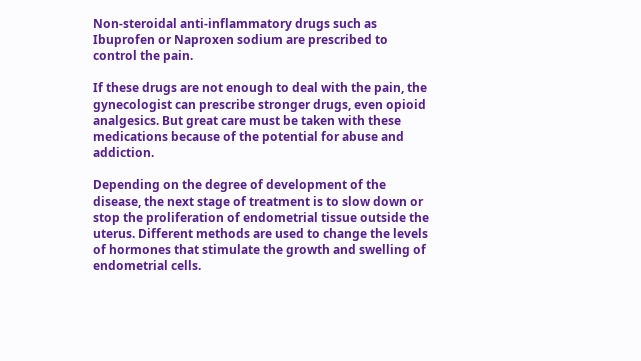Non-steroidal anti-inflammatory drugs such as Ibuprofen or Naproxen sodium are prescribed to control the pain.

If these drugs are not enough to deal with the pain, the gynecologist can prescribe stronger drugs, even opioid analgesics. But great care must be taken with these medications because of the potential for abuse and addiction.

Depending on the degree of development of the disease, the next stage of treatment is to slow down or stop the proliferation of endometrial tissue outside the uterus. Different methods are used to change the levels of hormones that stimulate the growth and swelling of endometrial cells.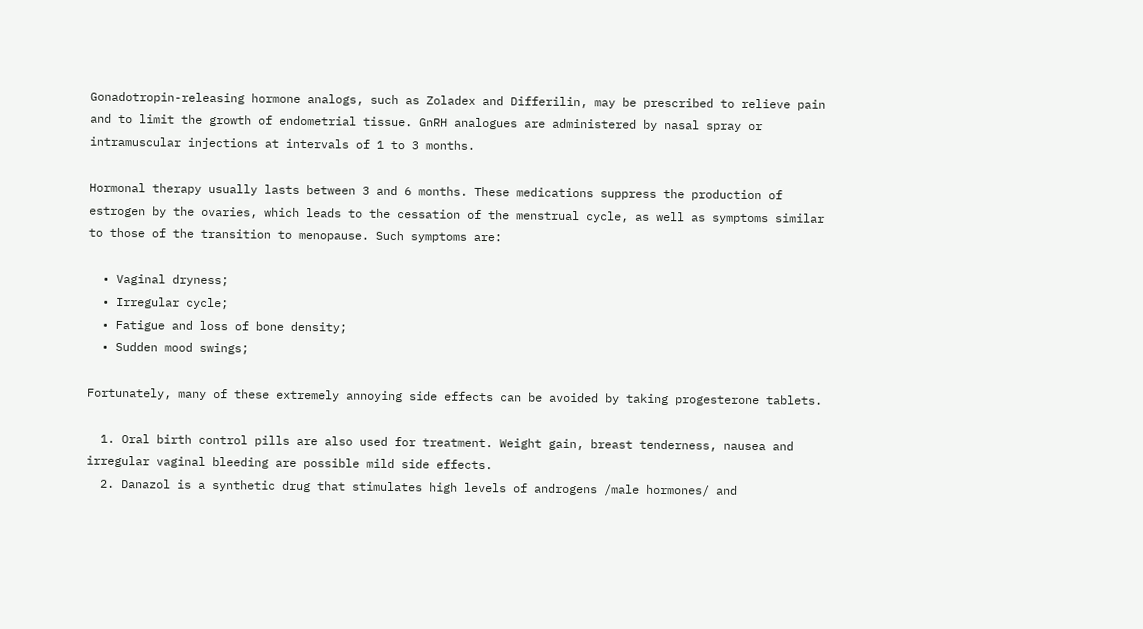Gonadotropin-releasing hormone analogs, such as Zoladex and Differilin, may be prescribed to relieve pain and to limit the growth of endometrial tissue. GnRH analogues are administered by nasal spray or intramuscular injections at intervals of 1 to 3 months.

Hormonal therapy usually lasts between 3 and 6 months. These medications suppress the production of estrogen by the ovaries, which leads to the cessation of the menstrual cycle, as well as symptoms similar to those of the transition to menopause. Such symptoms are:

  • Vaginal dryness;
  • Irregular cycle;
  • Fatigue and loss of bone density;
  • Sudden mood swings;

Fortunately, many of these extremely annoying side effects can be avoided by taking progesterone tablets.

  1. Oral birth control pills are also used for treatment. Weight gain, breast tenderness, nausea and irregular vaginal bleeding are possible mild side effects.
  2. Danazol is a synthetic drug that stimulates high levels of androgens /male hormones/ and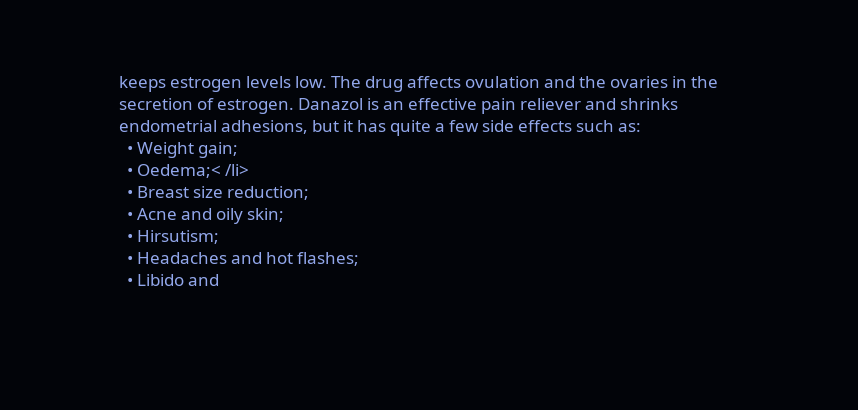keeps estrogen levels low. The drug affects ovulation and the ovaries in the secretion of estrogen. Danazol is an effective pain reliever and shrinks endometrial adhesions, but it has quite a few side effects such as:
  • Weight gain;
  • Oedema;< /li>
  • Breast size reduction;
  • Acne and oily skin;
  • Hirsutism;
  • Headaches and hot flashes;
  • Libido and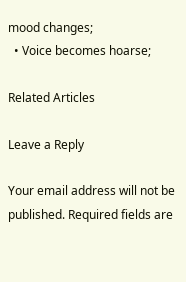mood changes;
  • Voice becomes hoarse;

Related Articles

Leave a Reply

Your email address will not be published. Required fields are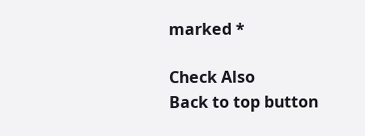marked *

Check Also
Back to top button